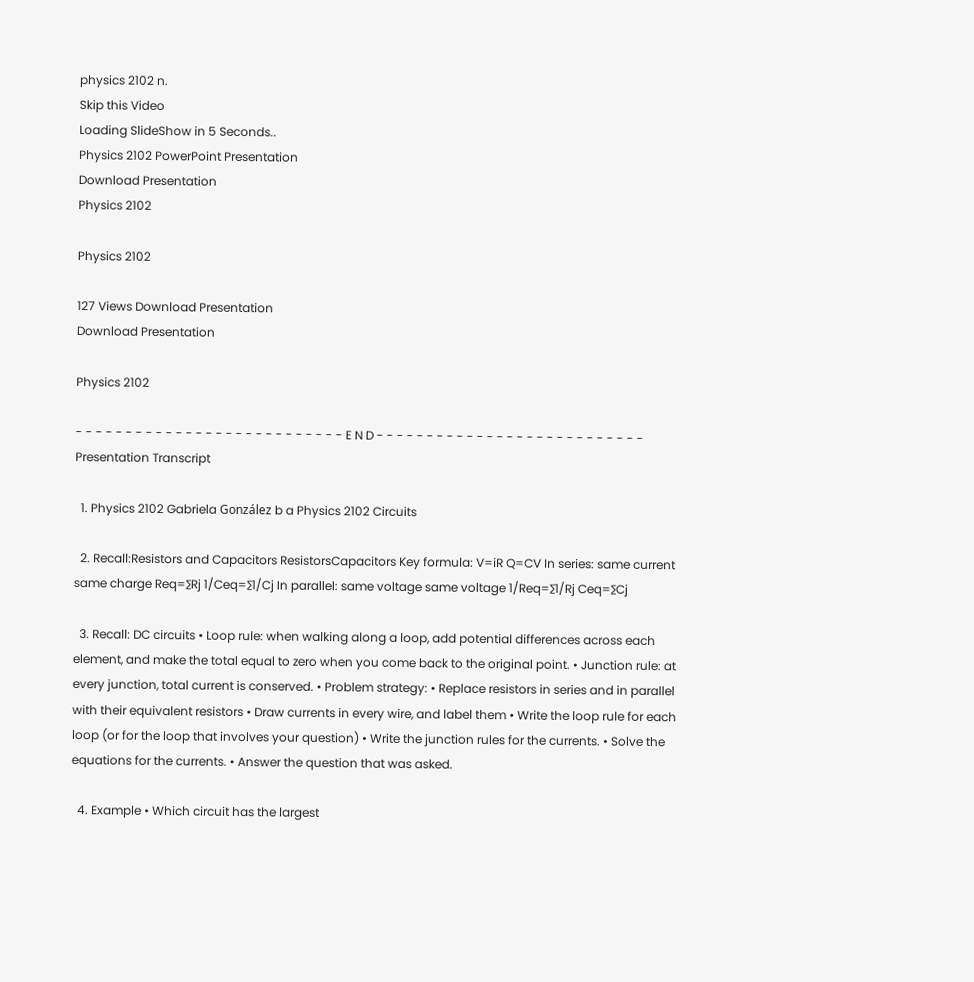physics 2102 n.
Skip this Video
Loading SlideShow in 5 Seconds..
Physics 2102 PowerPoint Presentation
Download Presentation
Physics 2102

Physics 2102

127 Views Download Presentation
Download Presentation

Physics 2102

- - - - - - - - - - - - - - - - - - - - - - - - - - - E N D - - - - - - - - - - - - - - - - - - - - - - - - - - -
Presentation Transcript

  1. Physics 2102 Gabriela González b a Physics 2102 Circuits

  2. Recall:Resistors and Capacitors ResistorsCapacitors Key formula: V=iR Q=CV In series: same current same charge Req=∑Rj 1/Ceq=∑1/Cj In parallel: same voltage same voltage 1/Req=∑1/Rj Ceq=∑Cj

  3. Recall: DC circuits • Loop rule: when walking along a loop, add potential differences across each element, and make the total equal to zero when you come back to the original point. • Junction rule: at every junction, total current is conserved. • Problem strategy: • Replace resistors in series and in parallel with their equivalent resistors • Draw currents in every wire, and label them • Write the loop rule for each loop (or for the loop that involves your question) • Write the junction rules for the currents. • Solve the equations for the currents. • Answer the question that was asked.

  4. Example • Which circuit has the largest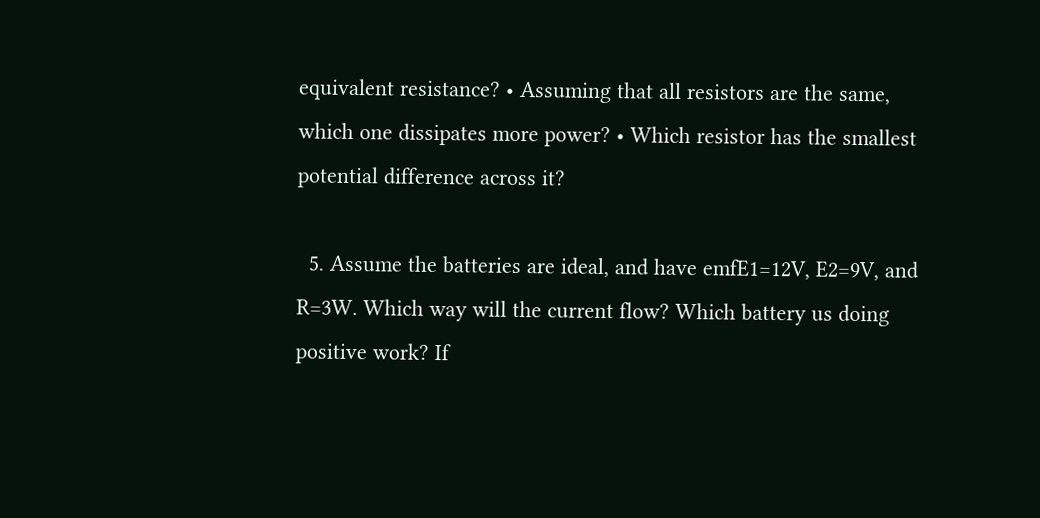equivalent resistance? • Assuming that all resistors are the same, which one dissipates more power? • Which resistor has the smallest potential difference across it?

  5. Assume the batteries are ideal, and have emfE1=12V, E2=9V, and R=3W. Which way will the current flow? Which battery us doing positive work? If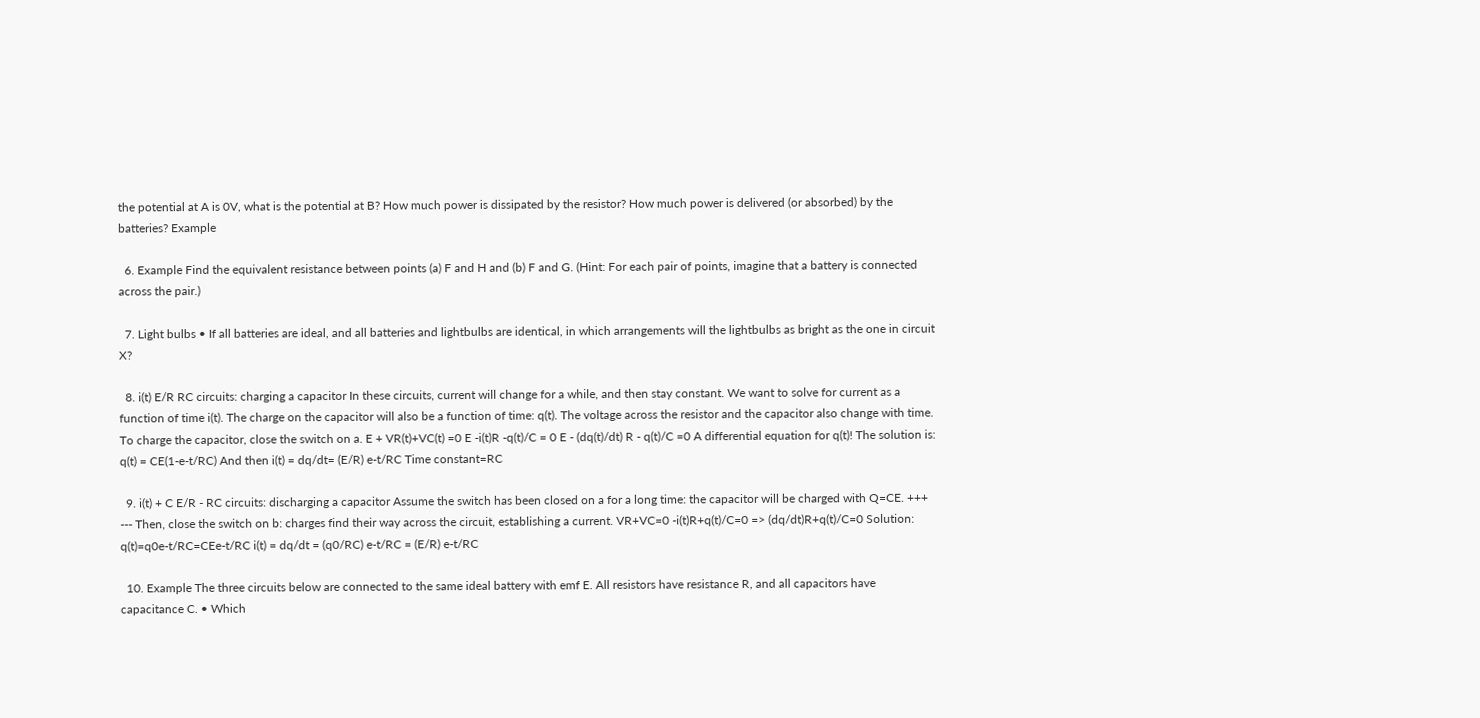the potential at A is 0V, what is the potential at B? How much power is dissipated by the resistor? How much power is delivered (or absorbed) by the batteries? Example

  6. Example Find the equivalent resistance between points (a) F and H and (b) F and G. (Hint: For each pair of points, imagine that a battery is connected across the pair.)

  7. Light bulbs • If all batteries are ideal, and all batteries and lightbulbs are identical, in which arrangements will the lightbulbs as bright as the one in circuit X?

  8. i(t) E/R RC circuits: charging a capacitor In these circuits, current will change for a while, and then stay constant. We want to solve for current as a function of time i(t). The charge on the capacitor will also be a function of time: q(t). The voltage across the resistor and the capacitor also change with time. To charge the capacitor, close the switch on a. E + VR(t)+VC(t) =0 E -i(t)R -q(t)/C = 0 E - (dq(t)/dt) R - q(t)/C =0 A differential equation for q(t)! The solution is: q(t) = CE(1-e-t/RC) And then i(t) = dq/dt= (E/R) e-t/RC Time constant=RC

  9. i(t) + C E/R - RC circuits: discharging a capacitor Assume the switch has been closed on a for a long time: the capacitor will be charged with Q=CE. +++ --- Then, close the switch on b: charges find their way across the circuit, establishing a current. VR+VC=0 -i(t)R+q(t)/C=0 => (dq/dt)R+q(t)/C=0 Solution: q(t)=q0e-t/RC=CEe-t/RC i(t) = dq/dt = (q0/RC) e-t/RC = (E/R) e-t/RC

  10. Example The three circuits below are connected to the same ideal battery with emf E. All resistors have resistance R, and all capacitors have capacitance C. • Which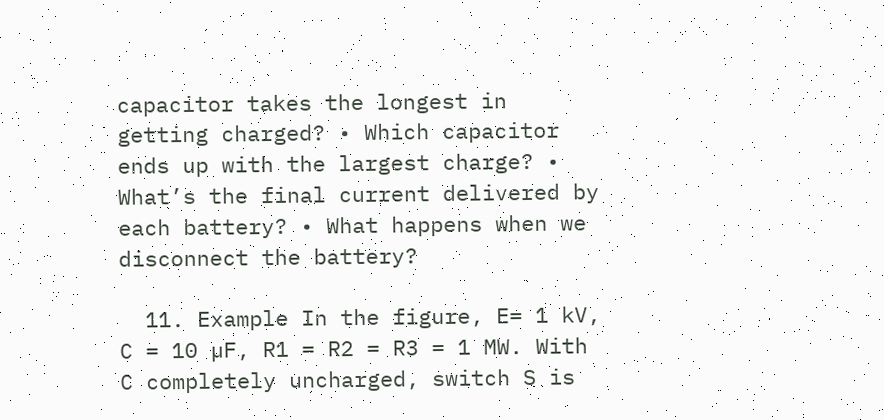capacitor takes the longest in getting charged? • Which capacitor ends up with the largest charge? • What’s the final current delivered by each battery? • What happens when we disconnect the battery?

  11. Example In the figure, E= 1 kV, C = 10 µF, R1 = R2 = R3 = 1 MW. With C completely uncharged, switch S is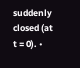suddenly closed (at t = 0). •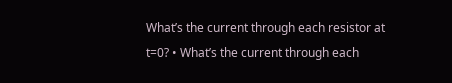What’s the current through each resistor at t=0? • What’s the current through each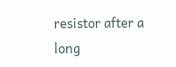resistor after a long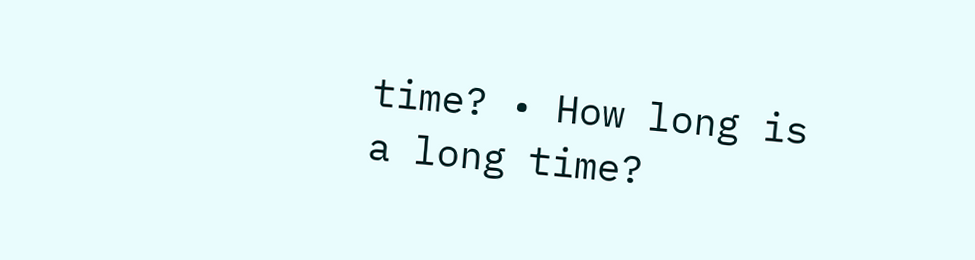time? • How long is a long time?